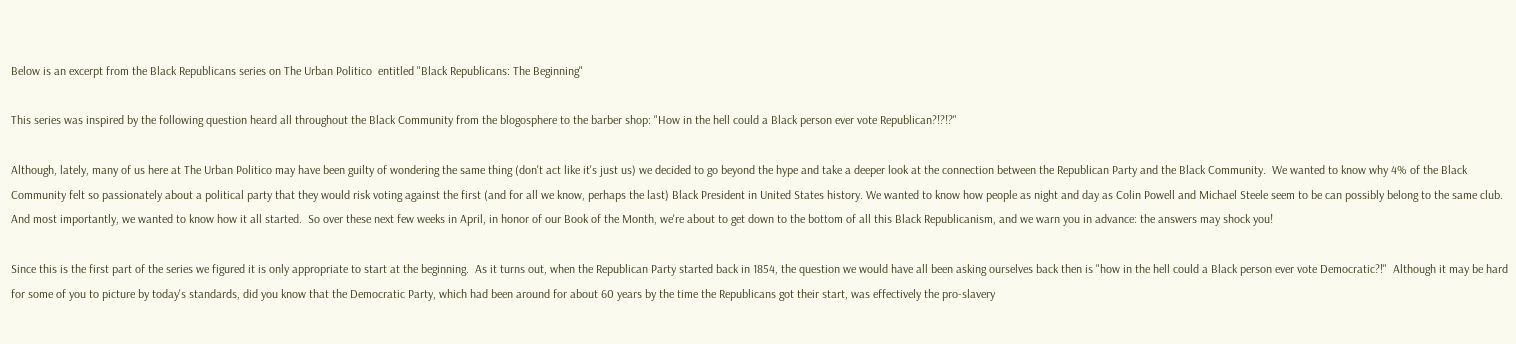Below is an excerpt from the Black Republicans series on The Urban Politico  entitled "Black Republicans: The Beginning"

This series was inspired by the following question heard all throughout the Black Community from the blogosphere to the barber shop: "How in the hell could a Black person ever vote Republican?!?!?"

Although, lately, many of us here at The Urban Politico may have been guilty of wondering the same thing (don't act like it's just us) we decided to go beyond the hype and take a deeper look at the connection between the Republican Party and the Black Community.  We wanted to know why 4% of the Black Community felt so passionately about a political party that they would risk voting against the first (and for all we know, perhaps the last) Black President in United States history. We wanted to know how people as night and day as Colin Powell and Michael Steele seem to be can possibly belong to the same club.  And most importantly, we wanted to know how it all started.  So over these next few weeks in April, in honor of our Book of the Month, we're about to get down to the bottom of all this Black Republicanism, and we warn you in advance: the answers may shock you!

Since this is the first part of the series we figured it is only appropriate to start at the beginning.  As it turns out, when the Republican Party started back in 1854, the question we would have all been asking ourselves back then is "how in the hell could a Black person ever vote Democratic?!"  Although it may be hard for some of you to picture by today's standards, did you know that the Democratic Party, which had been around for about 60 years by the time the Republicans got their start, was effectively the pro-slavery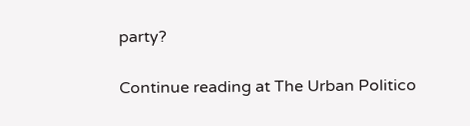party?

Continue reading at The Urban Politico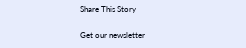Share This Story

Get our newsletter